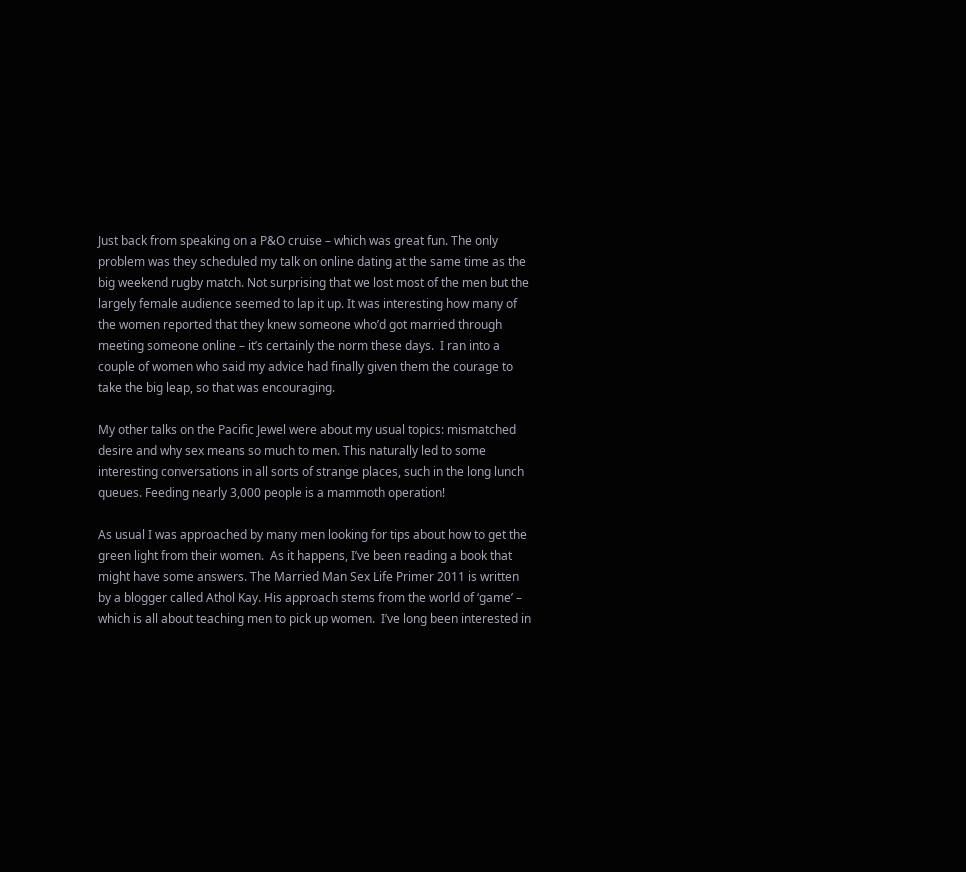Just back from speaking on a P&O cruise – which was great fun. The only problem was they scheduled my talk on online dating at the same time as the big weekend rugby match. Not surprising that we lost most of the men but the largely female audience seemed to lap it up. It was interesting how many of the women reported that they knew someone who’d got married through meeting someone online – it’s certainly the norm these days.  I ran into a couple of women who said my advice had finally given them the courage to take the big leap, so that was encouraging.

My other talks on the Pacific Jewel were about my usual topics: mismatched desire and why sex means so much to men. This naturally led to some interesting conversations in all sorts of strange places, such in the long lunch queues. Feeding nearly 3,000 people is a mammoth operation!

As usual I was approached by many men looking for tips about how to get the green light from their women.  As it happens, I’ve been reading a book that might have some answers. The Married Man Sex Life Primer 2011 is written by a blogger called Athol Kay. His approach stems from the world of ‘game’ – which is all about teaching men to pick up women.  I’ve long been interested in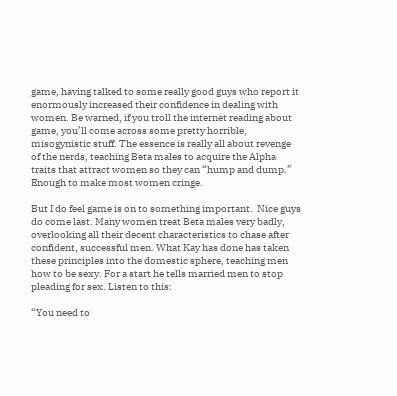game, having talked to some really good guys who report it enormously increased their confidence in dealing with women. Be warned, if you troll the internet reading about game, you’ll come across some pretty horrible, misogynistic stuff. The essence is really all about revenge of the nerds, teaching Beta males to acquire the Alpha traits that attract women so they can “hump and dump.”  Enough to make most women cringe.

But I do feel game is on to something important.  Nice guys do come last. Many women treat Beta males very badly, overlooking all their decent characteristics to chase after confident, successful men. What Kay has done has taken these principles into the domestic sphere, teaching men how to be sexy. For a start he tells married men to stop pleading for sex. Listen to this:

“You need to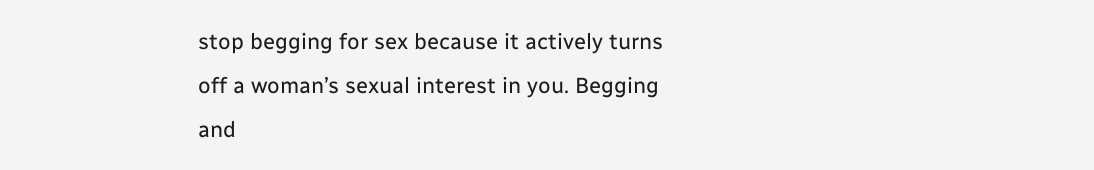stop begging for sex because it actively turns off a woman’s sexual interest in you. Begging and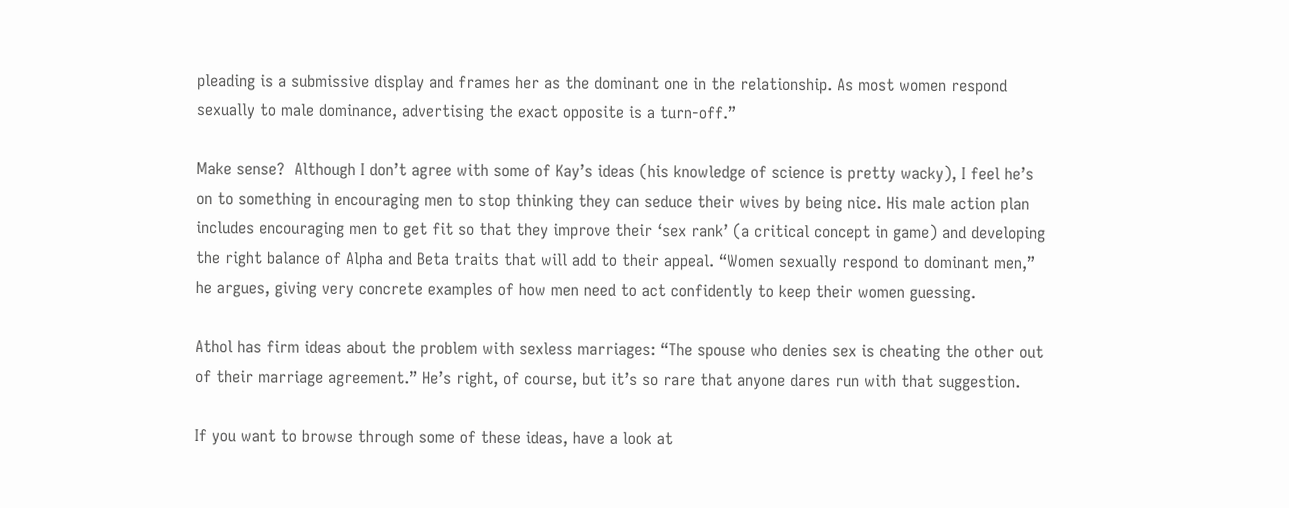pleading is a submissive display and frames her as the dominant one in the relationship. As most women respond sexually to male dominance, advertising the exact opposite is a turn-off.”

Make sense?  Although I don’t agree with some of Kay’s ideas (his knowledge of science is pretty wacky), I feel he’s on to something in encouraging men to stop thinking they can seduce their wives by being nice. His male action plan includes encouraging men to get fit so that they improve their ‘sex rank’ (a critical concept in game) and developing the right balance of Alpha and Beta traits that will add to their appeal. “Women sexually respond to dominant men,” he argues, giving very concrete examples of how men need to act confidently to keep their women guessing.

Athol has firm ideas about the problem with sexless marriages: “The spouse who denies sex is cheating the other out of their marriage agreement.” He’s right, of course, but it’s so rare that anyone dares run with that suggestion.

If you want to browse through some of these ideas, have a look at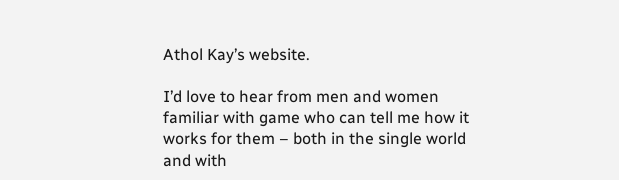Athol Kay’s website.

I’d love to hear from men and women familiar with game who can tell me how it works for them – both in the single world and with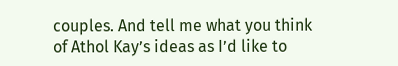couples. And tell me what you think of Athol Kay’s ideas as I’d like to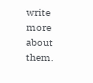write more about them.